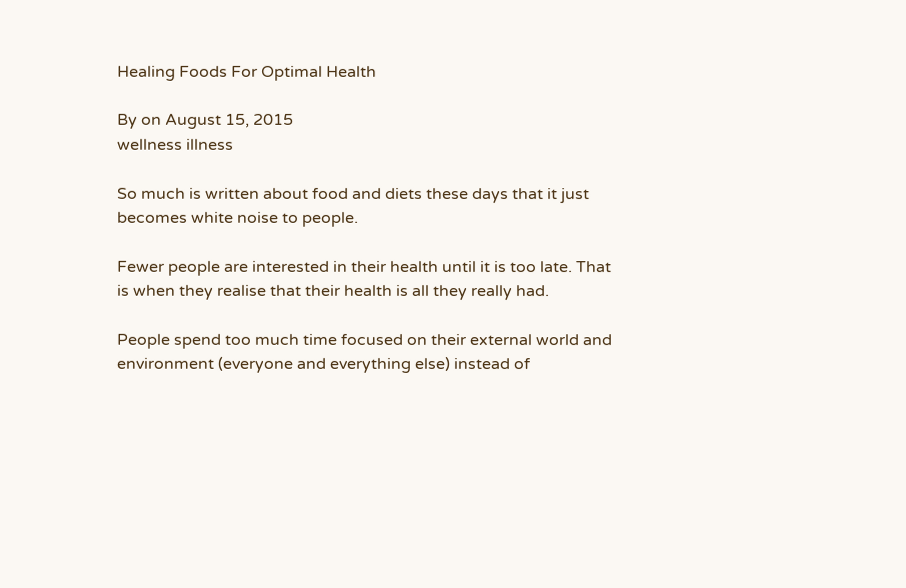Healing Foods For Optimal Health

By on August 15, 2015
wellness illness

So much is written about food and diets these days that it just becomes white noise to people.

Fewer people are interested in their health until it is too late. That is when they realise that their health is all they really had.

People spend too much time focused on their external world and environment (everyone and everything else) instead of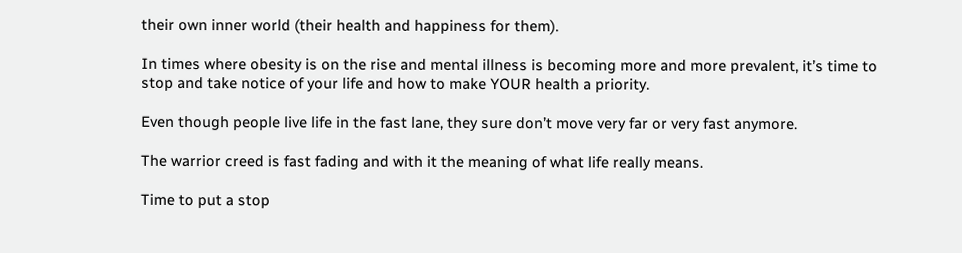their own inner world (their health and happiness for them).

In times where obesity is on the rise and mental illness is becoming more and more prevalent, it’s time to stop and take notice of your life and how to make YOUR health a priority.

Even though people live life in the fast lane, they sure don’t move very far or very fast anymore.

The warrior creed is fast fading and with it the meaning of what life really means.

Time to put a stop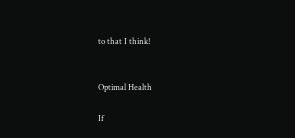to that I think!


Optimal Health

If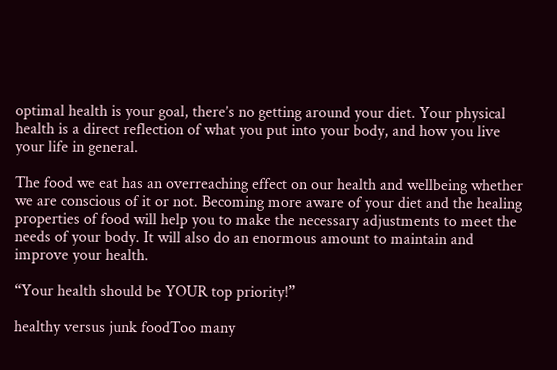optimal health is your goal, there’s no getting around your diet. Your physical health is a direct reflection of what you put into your body, and how you live your life in general.

The food we eat has an overreaching effect on our health and wellbeing whether we are conscious of it or not. Becoming more aware of your diet and the healing properties of food will help you to make the necessary adjustments to meet the needs of your body. It will also do an enormous amount to maintain and improve your health.

“Your health should be YOUR top priority!”

healthy versus junk foodToo many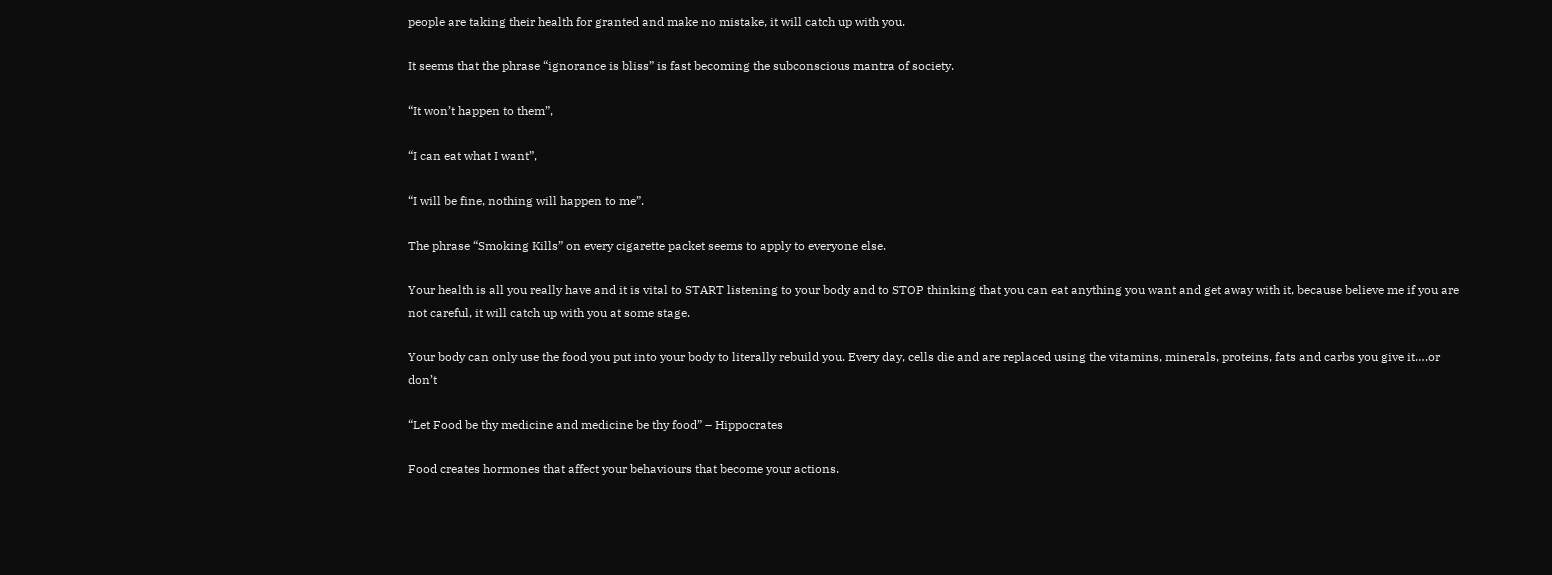people are taking their health for granted and make no mistake, it will catch up with you.

It seems that the phrase “ignorance is bliss” is fast becoming the subconscious mantra of society.

“It won’t happen to them”,

“I can eat what I want”,

“I will be fine, nothing will happen to me”.

The phrase “Smoking Kills” on every cigarette packet seems to apply to everyone else.

Your health is all you really have and it is vital to START listening to your body and to STOP thinking that you can eat anything you want and get away with it, because believe me if you are not careful, it will catch up with you at some stage.

Your body can only use the food you put into your body to literally rebuild you. Every day, cells die and are replaced using the vitamins, minerals, proteins, fats and carbs you give it….or don’t

“Let Food be thy medicine and medicine be thy food” – Hippocrates

Food creates hormones that affect your behaviours that become your actions.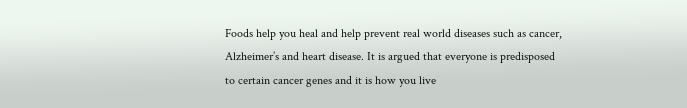Foods help you heal and help prevent real world diseases such as cancer, Alzheimer’s and heart disease. It is argued that everyone is predisposed to certain cancer genes and it is how you live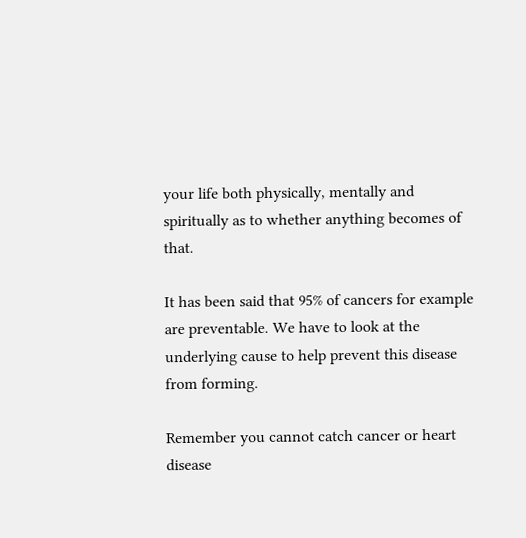your life both physically, mentally and spiritually as to whether anything becomes of that.

It has been said that 95% of cancers for example are preventable. We have to look at the underlying cause to help prevent this disease from forming.

Remember you cannot catch cancer or heart disease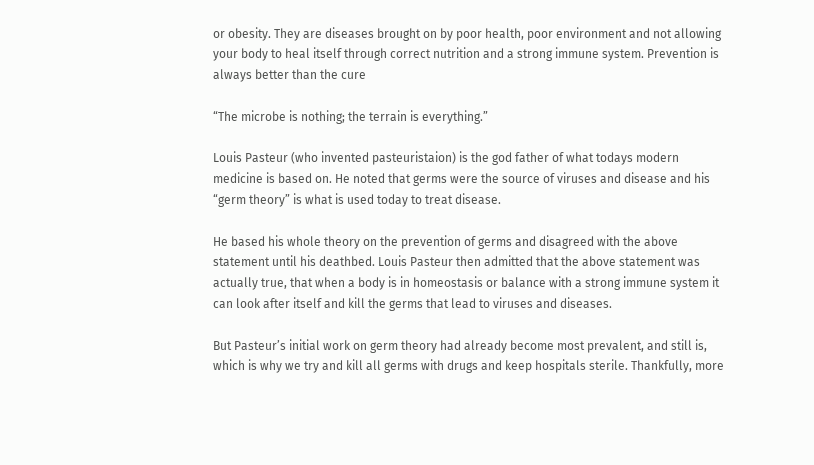or obesity. They are diseases brought on by poor health, poor environment and not allowing your body to heal itself through correct nutrition and a strong immune system. Prevention is always better than the cure

“The microbe is nothing; the terrain is everything.”

Louis Pasteur (who invented pasteuristaion) is the god father of what todays modern medicine is based on. He noted that germs were the source of viruses and disease and his “germ theory” is what is used today to treat disease.

He based his whole theory on the prevention of germs and disagreed with the above statement until his deathbed. Louis Pasteur then admitted that the above statement was actually true, that when a body is in homeostasis or balance with a strong immune system it can look after itself and kill the germs that lead to viruses and diseases.

But Pasteur’s initial work on germ theory had already become most prevalent, and still is, which is why we try and kill all germs with drugs and keep hospitals sterile. Thankfully, more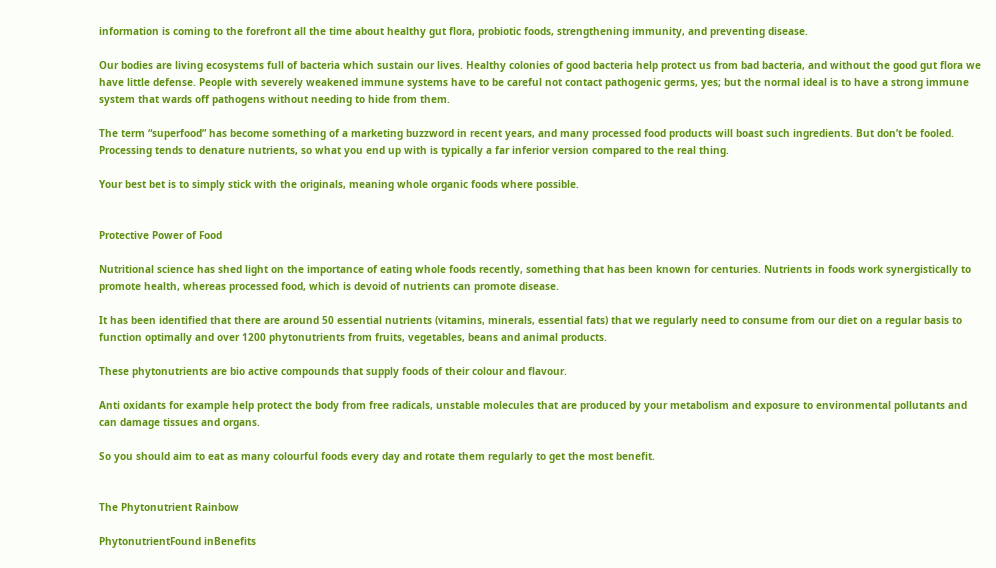information is coming to the forefront all the time about healthy gut flora, probiotic foods, strengthening immunity, and preventing disease.

Our bodies are living ecosystems full of bacteria which sustain our lives. Healthy colonies of good bacteria help protect us from bad bacteria, and without the good gut flora we have little defense. People with severely weakened immune systems have to be careful not contact pathogenic germs, yes; but the normal ideal is to have a strong immune system that wards off pathogens without needing to hide from them.

The term “superfood” has become something of a marketing buzzword in recent years, and many processed food products will boast such ingredients. But don’t be fooled. Processing tends to denature nutrients, so what you end up with is typically a far inferior version compared to the real thing.

Your best bet is to simply stick with the originals, meaning whole organic foods where possible.


Protective Power of Food

Nutritional science has shed light on the importance of eating whole foods recently, something that has been known for centuries. Nutrients in foods work synergistically to promote health, whereas processed food, which is devoid of nutrients can promote disease.

It has been identified that there are around 50 essential nutrients (vitamins, minerals, essential fats) that we regularly need to consume from our diet on a regular basis to function optimally and over 1200 phytonutrients from fruits, vegetables, beans and animal products.

These phytonutrients are bio active compounds that supply foods of their colour and flavour.

Anti oxidants for example help protect the body from free radicals, unstable molecules that are produced by your metabolism and exposure to environmental pollutants and can damage tissues and organs.

So you should aim to eat as many colourful foods every day and rotate them regularly to get the most benefit.


The Phytonutrient Rainbow

PhytonutrientFound inBenefits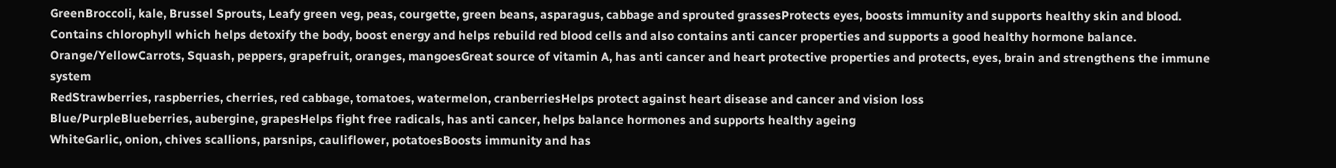GreenBroccoli, kale, Brussel Sprouts, Leafy green veg, peas, courgette, green beans, asparagus, cabbage and sprouted grassesProtects eyes, boosts immunity and supports healthy skin and blood. Contains chlorophyll which helps detoxify the body, boost energy and helps rebuild red blood cells and also contains anti cancer properties and supports a good healthy hormone balance.
Orange/YellowCarrots, Squash, peppers, grapefruit, oranges, mangoesGreat source of vitamin A, has anti cancer and heart protective properties and protects, eyes, brain and strengthens the immune system
RedStrawberries, raspberries, cherries, red cabbage, tomatoes, watermelon, cranberriesHelps protect against heart disease and cancer and vision loss
Blue/PurpleBlueberries, aubergine, grapesHelps fight free radicals, has anti cancer, helps balance hormones and supports healthy ageing
WhiteGarlic, onion, chives scallions, parsnips, cauliflower, potatoesBoosts immunity and has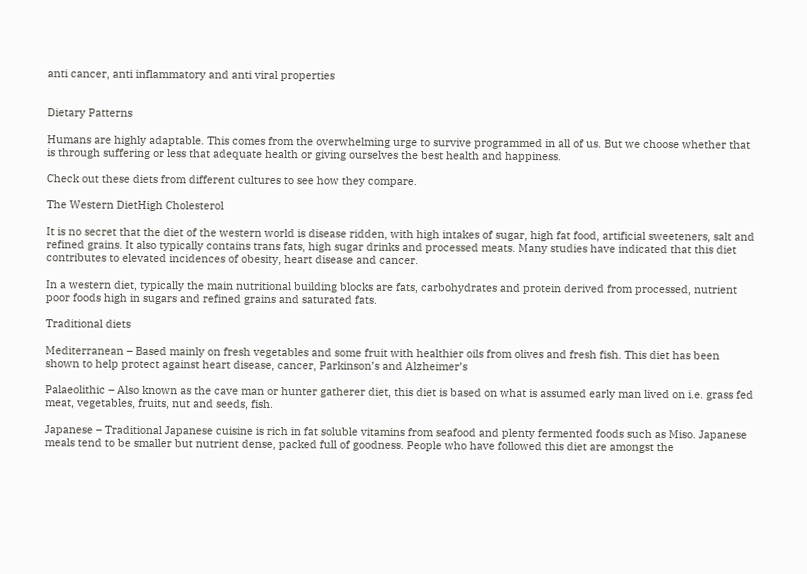anti cancer, anti inflammatory and anti viral properties


Dietary Patterns

Humans are highly adaptable. This comes from the overwhelming urge to survive programmed in all of us. But we choose whether that is through suffering or less that adequate health or giving ourselves the best health and happiness.

Check out these diets from different cultures to see how they compare.

The Western DietHigh Cholesterol

It is no secret that the diet of the western world is disease ridden, with high intakes of sugar, high fat food, artificial sweeteners, salt and refined grains. It also typically contains trans fats, high sugar drinks and processed meats. Many studies have indicated that this diet contributes to elevated incidences of obesity, heart disease and cancer.

In a western diet, typically the main nutritional building blocks are fats, carbohydrates and protein derived from processed, nutrient poor foods high in sugars and refined grains and saturated fats.

Traditional diets

Mediterranean – Based mainly on fresh vegetables and some fruit with healthier oils from olives and fresh fish. This diet has been shown to help protect against heart disease, cancer, Parkinson’s and Alzheimer’s

Palaeolithic – Also known as the cave man or hunter gatherer diet, this diet is based on what is assumed early man lived on i.e. grass fed meat, vegetables, fruits, nut and seeds, fish.

Japanese – Traditional Japanese cuisine is rich in fat soluble vitamins from seafood and plenty fermented foods such as Miso. Japanese meals tend to be smaller but nutrient dense, packed full of goodness. People who have followed this diet are amongst the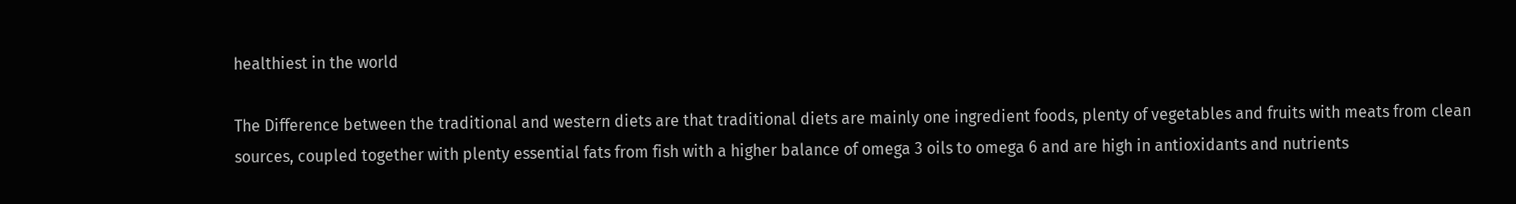healthiest in the world

The Difference between the traditional and western diets are that traditional diets are mainly one ingredient foods, plenty of vegetables and fruits with meats from clean sources, coupled together with plenty essential fats from fish with a higher balance of omega 3 oils to omega 6 and are high in antioxidants and nutrients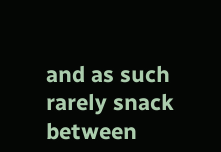and as such rarely snack between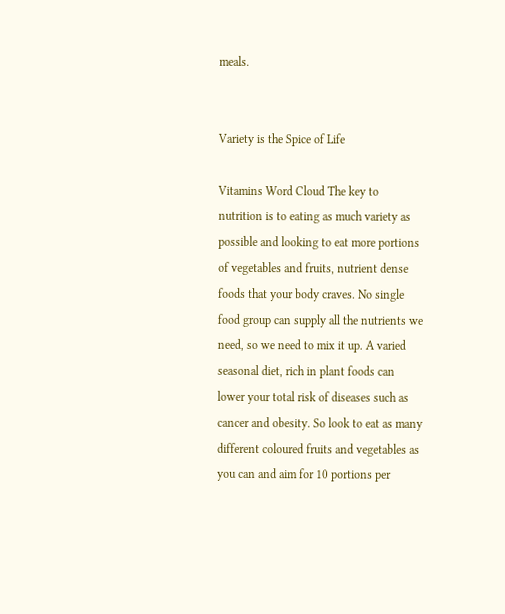meals.


Variety is the Spice of Life

Vitamins Word Cloud The key to nutrition is to eating as much variety as possible and looking to eat more portions of vegetables and fruits, nutrient dense foods that your body craves. No single food group can supply all the nutrients we need, so we need to mix it up. A varied seasonal diet, rich in plant foods can lower your total risk of diseases such as cancer and obesity. So look to eat as many different coloured fruits and vegetables as you can and aim for 10 portions per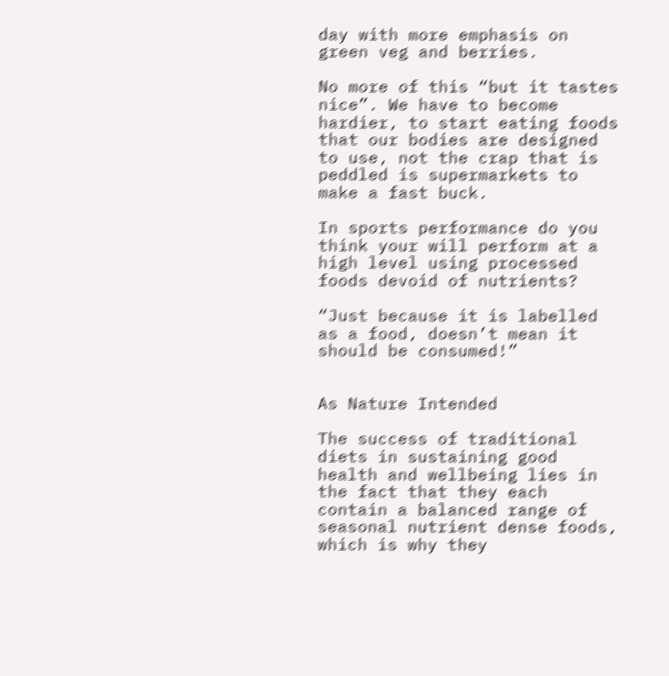day with more emphasis on green veg and berries.

No more of this “but it tastes nice”. We have to become hardier, to start eating foods that our bodies are designed to use, not the crap that is peddled is supermarkets to make a fast buck.

In sports performance do you think your will perform at a high level using processed foods devoid of nutrients?

“Just because it is labelled as a food, doesn’t mean it should be consumed!”


As Nature Intended

The success of traditional diets in sustaining good health and wellbeing lies in the fact that they each contain a balanced range of seasonal nutrient dense foods, which is why they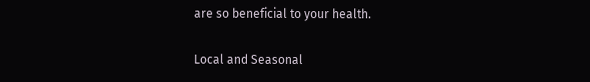are so beneficial to your health.

Local and Seasonal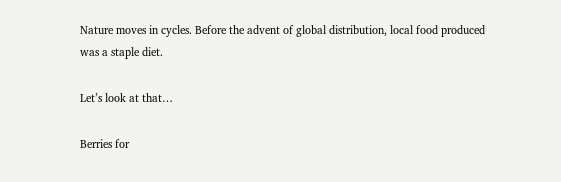Nature moves in cycles. Before the advent of global distribution, local food produced was a staple diet.

Let’s look at that…

Berries for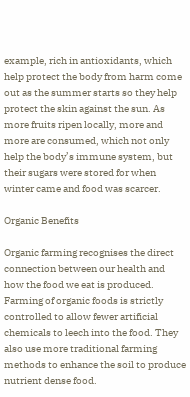example, rich in antioxidants, which help protect the body from harm come out as the summer starts so they help protect the skin against the sun. As more fruits ripen locally, more and more are consumed, which not only help the body’s immune system, but their sugars were stored for when winter came and food was scarcer.

Organic Benefits

Organic farming recognises the direct connection between our health and how the food we eat is produced. Farming of organic foods is strictly controlled to allow fewer artificial chemicals to leech into the food. They also use more traditional farming methods to enhance the soil to produce nutrient dense food.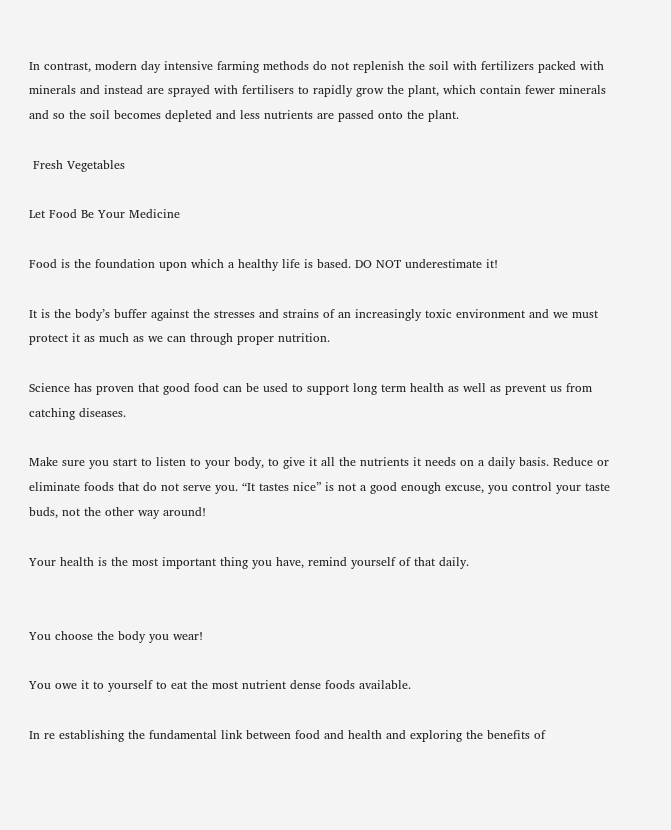In contrast, modern day intensive farming methods do not replenish the soil with fertilizers packed with minerals and instead are sprayed with fertilisers to rapidly grow the plant, which contain fewer minerals and so the soil becomes depleted and less nutrients are passed onto the plant.

 Fresh Vegetables

Let Food Be Your Medicine

Food is the foundation upon which a healthy life is based. DO NOT underestimate it!

It is the body’s buffer against the stresses and strains of an increasingly toxic environment and we must protect it as much as we can through proper nutrition.

Science has proven that good food can be used to support long term health as well as prevent us from catching diseases.

Make sure you start to listen to your body, to give it all the nutrients it needs on a daily basis. Reduce or eliminate foods that do not serve you. “It tastes nice” is not a good enough excuse, you control your taste buds, not the other way around!

Your health is the most important thing you have, remind yourself of that daily.


You choose the body you wear!

You owe it to yourself to eat the most nutrient dense foods available.

In re establishing the fundamental link between food and health and exploring the benefits of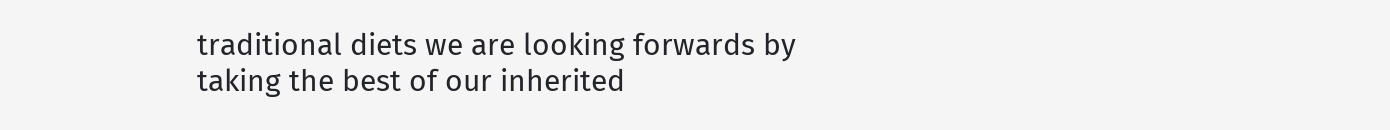traditional diets we are looking forwards by taking the best of our inherited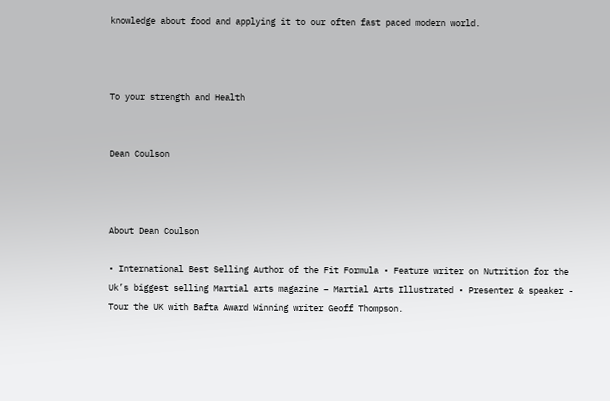knowledge about food and applying it to our often fast paced modern world.



To your strength and Health


Dean Coulson



About Dean Coulson

• International Best Selling Author of the Fit Formula • Feature writer on Nutrition for the Uk’s biggest selling Martial arts magazine – Martial Arts Illustrated • Presenter & speaker - Tour the UK with Bafta Award Winning writer Geoff Thompson.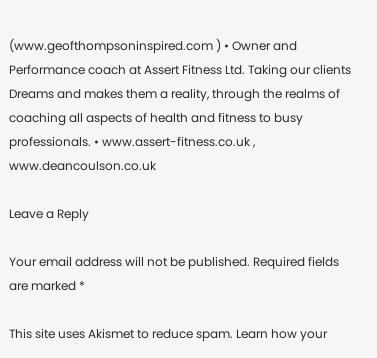(www.geofthompsoninspired.com ) • Owner and Performance coach at Assert Fitness Ltd. Taking our clients Dreams and makes them a reality, through the realms of coaching all aspects of health and fitness to busy professionals. • www.assert-fitness.co.uk , www.deancoulson.co.uk

Leave a Reply

Your email address will not be published. Required fields are marked *

This site uses Akismet to reduce spam. Learn how your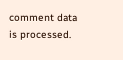comment data is processed.